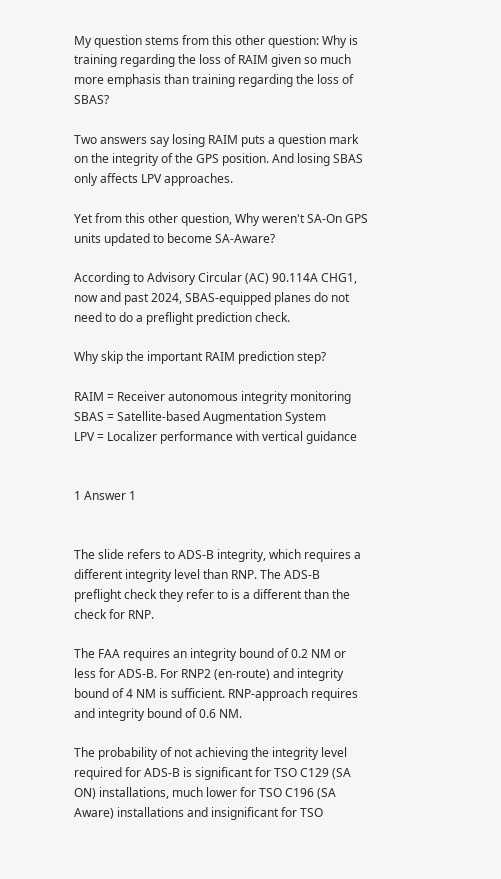My question stems from this other question: Why is training regarding the loss of RAIM given so much more emphasis than training regarding the loss of SBAS?

Two answers say losing RAIM puts a question mark on the integrity of the GPS position. And losing SBAS only affects LPV approaches.

Yet from this other question, Why weren't SA-On GPS units updated to become SA-Aware?

According to Advisory Circular (AC) 90.114A CHG1, now and past 2024, SBAS-equipped planes do not need to do a preflight prediction check.

Why skip the important RAIM prediction step?

RAIM = Receiver autonomous integrity monitoring
SBAS = Satellite-based Augmentation System
LPV = Localizer performance with vertical guidance


1 Answer 1


The slide refers to ADS-B integrity, which requires a different integrity level than RNP. The ADS-B preflight check they refer to is a different than the check for RNP.

The FAA requires an integrity bound of 0.2 NM or less for ADS-B. For RNP2 (en-route) and integrity bound of 4 NM is sufficient. RNP-approach requires and integrity bound of 0.6 NM.

The probability of not achieving the integrity level required for ADS-B is significant for TSO C129 (SA ON) installations, much lower for TSO C196 (SA Aware) installations and insignificant for TSO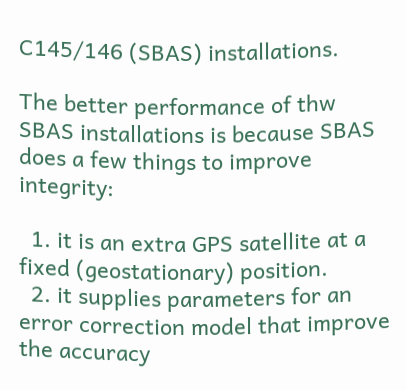C145/146 (SBAS) installations.

The better performance of thw SBAS installations is because SBAS does a few things to improve integrity:

  1. it is an extra GPS satellite at a fixed (geostationary) position.
  2. it supplies parameters for an error correction model that improve the accuracy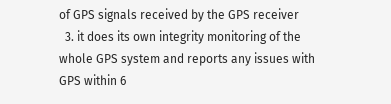of GPS signals received by the GPS receiver
  3. it does its own integrity monitoring of the whole GPS system and reports any issues with GPS within 6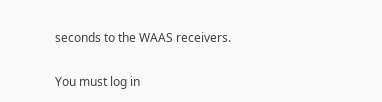seconds to the WAAS receivers.

You must log in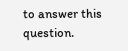to answer this question.